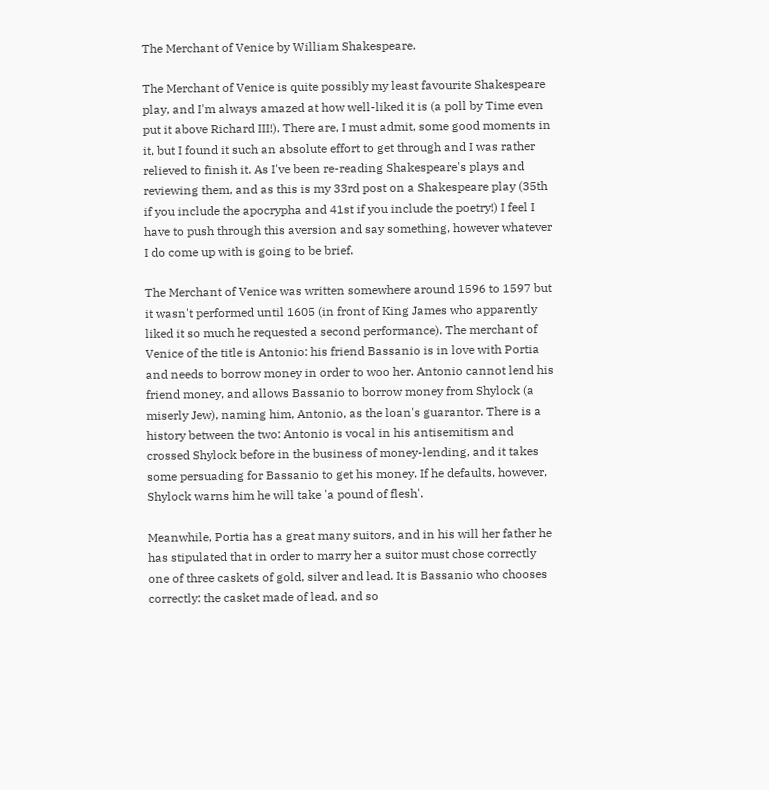The Merchant of Venice by William Shakespeare.

The Merchant of Venice is quite possibly my least favourite Shakespeare play, and I'm always amazed at how well-liked it is (a poll by Time even put it above Richard III!). There are, I must admit, some good moments in it, but I found it such an absolute effort to get through and I was rather relieved to finish it. As I've been re-reading Shakespeare's plays and reviewing them, and as this is my 33rd post on a Shakespeare play (35th if you include the apocrypha and 41st if you include the poetry!) I feel I have to push through this aversion and say something, however whatever I do come up with is going to be brief.

The Merchant of Venice was written somewhere around 1596 to 1597 but it wasn't performed until 1605 (in front of King James who apparently liked it so much he requested a second performance). The merchant of Venice of the title is Antonio: his friend Bassanio is in love with Portia and needs to borrow money in order to woo her. Antonio cannot lend his friend money, and allows Bassanio to borrow money from Shylock (a miserly Jew), naming him, Antonio, as the loan's guarantor. There is a history between the two: Antonio is vocal in his antisemitism and crossed Shylock before in the business of money-lending, and it takes some persuading for Bassanio to get his money. If he defaults, however, Shylock warns him he will take 'a pound of flesh'.

Meanwhile, Portia has a great many suitors, and in his will her father he has stipulated that in order to marry her a suitor must chose correctly one of three caskets of gold, silver and lead. It is Bassanio who chooses correctly: the casket made of lead, and so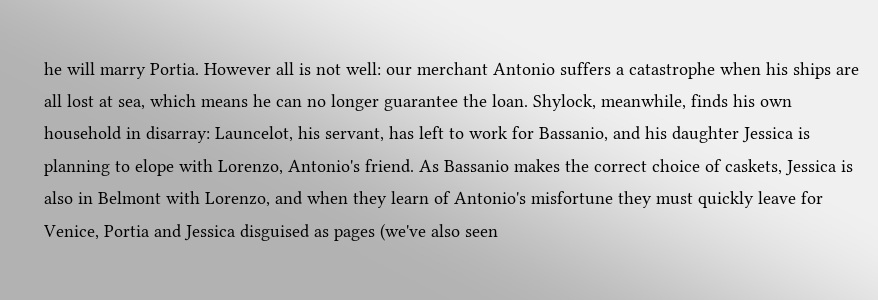he will marry Portia. However all is not well: our merchant Antonio suffers a catastrophe when his ships are all lost at sea, which means he can no longer guarantee the loan. Shylock, meanwhile, finds his own household in disarray: Launcelot, his servant, has left to work for Bassanio, and his daughter Jessica is planning to elope with Lorenzo, Antonio's friend. As Bassanio makes the correct choice of caskets, Jessica is also in Belmont with Lorenzo, and when they learn of Antonio's misfortune they must quickly leave for Venice, Portia and Jessica disguised as pages (we've also seen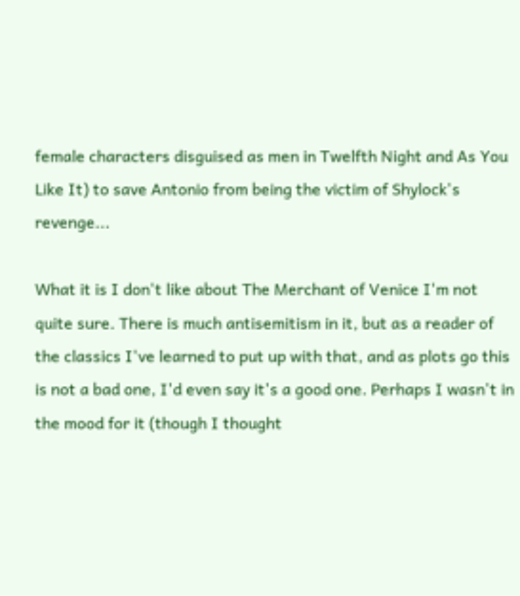female characters disguised as men in Twelfth Night and As You Like It) to save Antonio from being the victim of Shylock's revenge...

What it is I don't like about The Merchant of Venice I'm not quite sure. There is much antisemitism in it, but as a reader of the classics I've learned to put up with that, and as plots go this is not a bad one, I'd even say it's a good one. Perhaps I wasn't in the mood for it (though I thought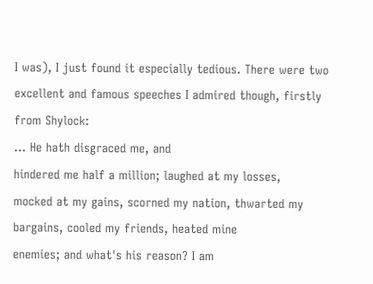I was), I just found it especially tedious. There were two excellent and famous speeches I admired though, firstly from Shylock:
... He hath disgraced me, and
hindered me half a million; laughed at my losses,
mocked at my gains, scorned my nation, thwarted my
bargains, cooled my friends, heated mine
enemies; and what's his reason? I am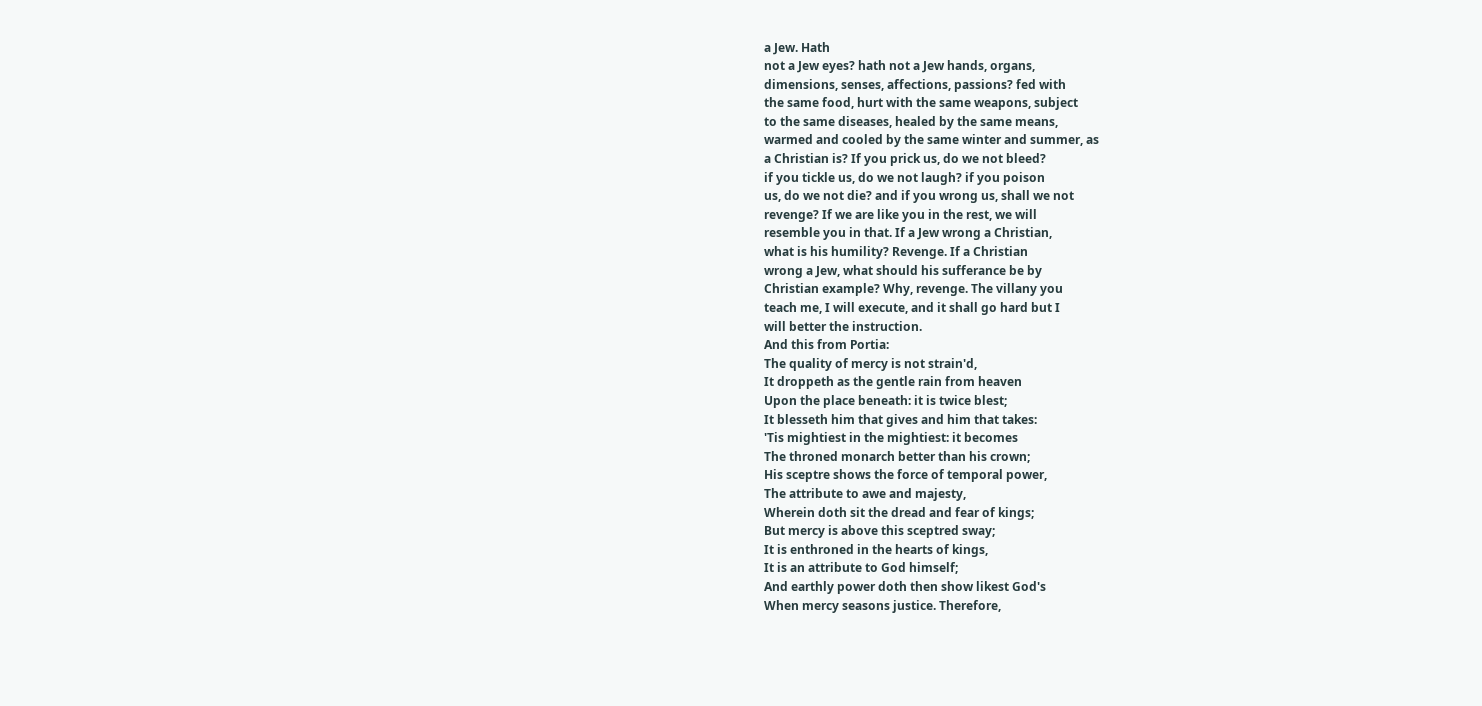a Jew. Hath
not a Jew eyes? hath not a Jew hands, organs,
dimensions, senses, affections, passions? fed with
the same food, hurt with the same weapons, subject
to the same diseases, healed by the same means,
warmed and cooled by the same winter and summer, as
a Christian is? If you prick us, do we not bleed?
if you tickle us, do we not laugh? if you poison
us, do we not die? and if you wrong us, shall we not
revenge? If we are like you in the rest, we will
resemble you in that. If a Jew wrong a Christian,
what is his humility? Revenge. If a Christian
wrong a Jew, what should his sufferance be by
Christian example? Why, revenge. The villany you
teach me, I will execute, and it shall go hard but I
will better the instruction.
And this from Portia:
The quality of mercy is not strain'd,
It droppeth as the gentle rain from heaven
Upon the place beneath: it is twice blest;
It blesseth him that gives and him that takes:
'Tis mightiest in the mightiest: it becomes
The throned monarch better than his crown;
His sceptre shows the force of temporal power,
The attribute to awe and majesty,
Wherein doth sit the dread and fear of kings;
But mercy is above this sceptred sway;
It is enthroned in the hearts of kings,
It is an attribute to God himself;
And earthly power doth then show likest God's
When mercy seasons justice. Therefore,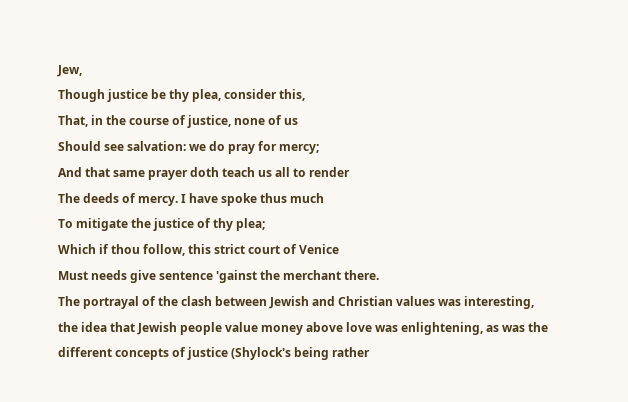Jew,
Though justice be thy plea, consider this,
That, in the course of justice, none of us
Should see salvation: we do pray for mercy;
And that same prayer doth teach us all to render
The deeds of mercy. I have spoke thus much
To mitigate the justice of thy plea;
Which if thou follow, this strict court of Venice
Must needs give sentence 'gainst the merchant there.
The portrayal of the clash between Jewish and Christian values was interesting, the idea that Jewish people value money above love was enlightening, as was the different concepts of justice (Shylock's being rather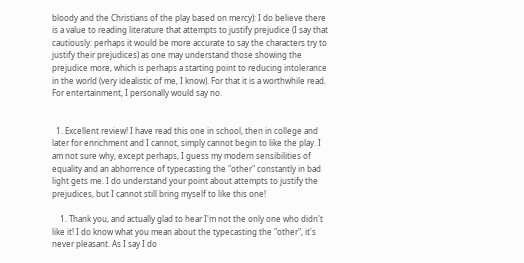bloody and the Christians of the play based on mercy): I do believe there is a value to reading literature that attempts to justify prejudice (I say that cautiously: perhaps it would be more accurate to say the characters try to justify their prejudices) as one may understand those showing the prejudice more, which is perhaps a starting point to reducing intolerance in the world (very idealistic of me, I know). For that it is a worthwhile read. For entertainment, I personally would say no.


  1. Excellent review! I have read this one in school, then in college and later for enrichment and I cannot, simply cannot begin to like the play. I am not sure why, except perhaps, I guess my modern sensibilities of equality and an abhorrence of typecasting the "other" constantly in bad light gets me. I do understand your point about attempts to justify the prejudices, but I cannot still bring myself to like this one!

    1. Thank you, and actually glad to hear I'm not the only one who didn't like it! I do know what you mean about the typecasting the "other", it's never pleasant. As I say I do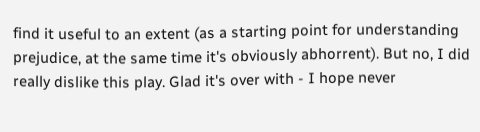find it useful to an extent (as a starting point for understanding prejudice, at the same time it's obviously abhorrent). But no, I did really dislike this play. Glad it's over with - I hope never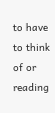to have to think of or reading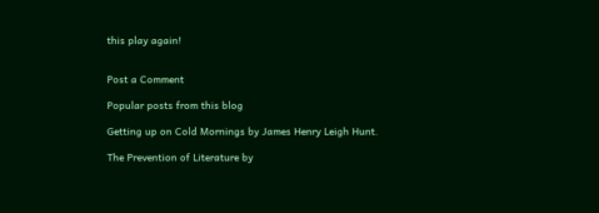this play again!


Post a Comment

Popular posts from this blog

Getting up on Cold Mornings by James Henry Leigh Hunt.

The Prevention of Literature by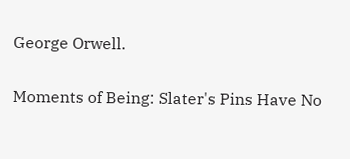George Orwell.

Moments of Being: Slater's Pins Have No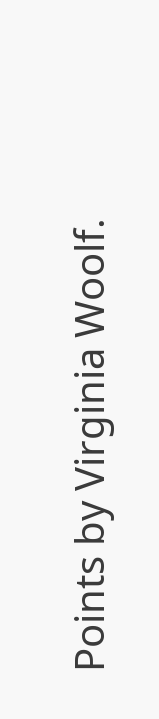Points by Virginia Woolf.